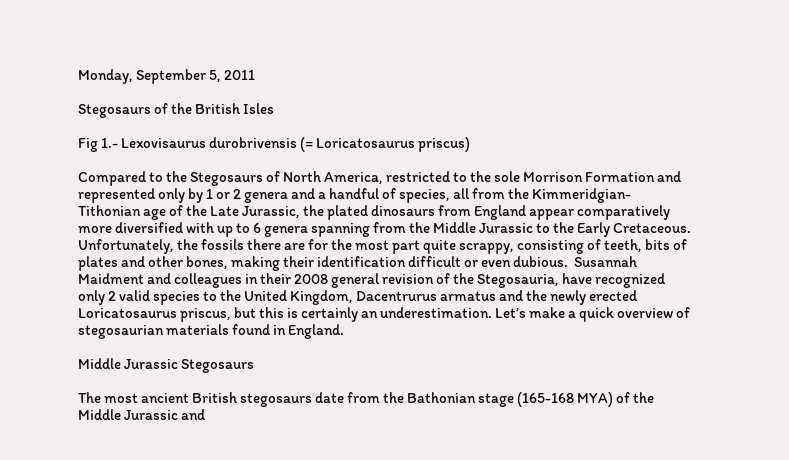Monday, September 5, 2011

Stegosaurs of the British Isles

Fig 1.- Lexovisaurus durobrivensis (= Loricatosaurus priscus)

Compared to the Stegosaurs of North America, restricted to the sole Morrison Formation and represented only by 1 or 2 genera and a handful of species, all from the Kimmeridgian-Tithonian age of the Late Jurassic, the plated dinosaurs from England appear comparatively more diversified with up to 6 genera spanning from the Middle Jurassic to the Early Cretaceous. Unfortunately, the fossils there are for the most part quite scrappy, consisting of teeth, bits of plates and other bones, making their identification difficult or even dubious.  Susannah Maidment and colleagues in their 2008 general revision of the Stegosauria, have recognized only 2 valid species to the United Kingdom, Dacentrurus armatus and the newly erected Loricatosaurus priscus, but this is certainly an underestimation. Let’s make a quick overview of stegosaurian materials found in England.

Middle Jurassic Stegosaurs

The most ancient British stegosaurs date from the Bathonian stage (165-168 MYA) of the Middle Jurassic and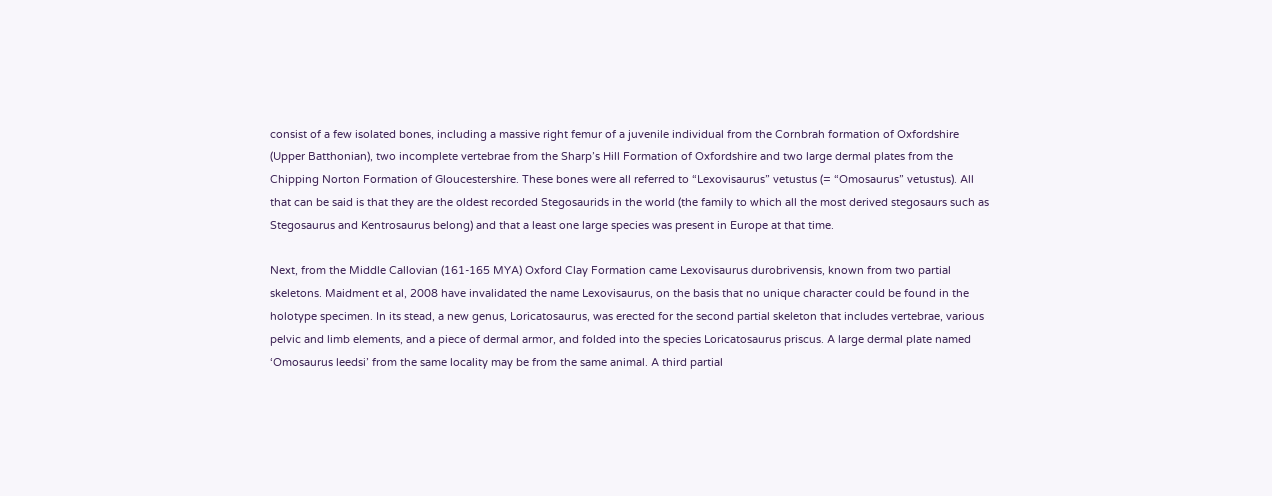consist of a few isolated bones, including a massive right femur of a juvenile individual from the Cornbrah formation of Oxfordshire (Upper Batthonian), two incomplete vertebrae from the Sharp’s Hill Formation of Oxfordshire and two large dermal plates from the Chipping Norton Formation of Gloucestershire. These bones were all referred to “Lexovisaurus” vetustus (= “Omosaurus” vetustus). All that can be said is that they are the oldest recorded Stegosaurids in the world (the family to which all the most derived stegosaurs such as Stegosaurus and Kentrosaurus belong) and that a least one large species was present in Europe at that time.

Next, from the Middle Callovian (161-165 MYA) Oxford Clay Formation came Lexovisaurus durobrivensis, known from two partial skeletons. Maidment et al, 2008 have invalidated the name Lexovisaurus, on the basis that no unique character could be found in the holotype specimen. In its stead, a new genus, Loricatosaurus, was erected for the second partial skeleton that includes vertebrae, various pelvic and limb elements, and a piece of dermal armor, and folded into the species Loricatosaurus priscus. A large dermal plate named ‘Omosaurus leedsi’ from the same locality may be from the same animal. A third partial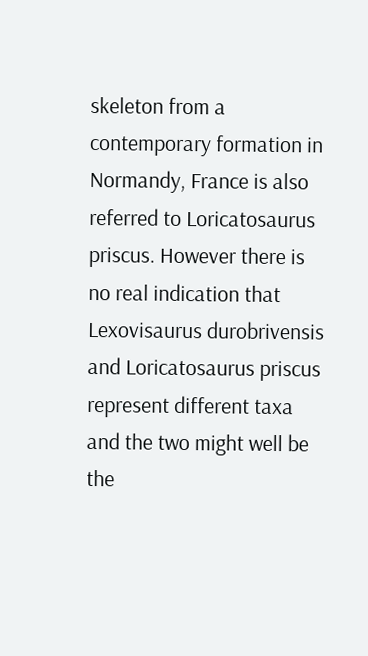skeleton from a contemporary formation in Normandy, France is also referred to Loricatosaurus priscus. However there is no real indication that Lexovisaurus durobrivensis and Loricatosaurus priscus represent different taxa and the two might well be the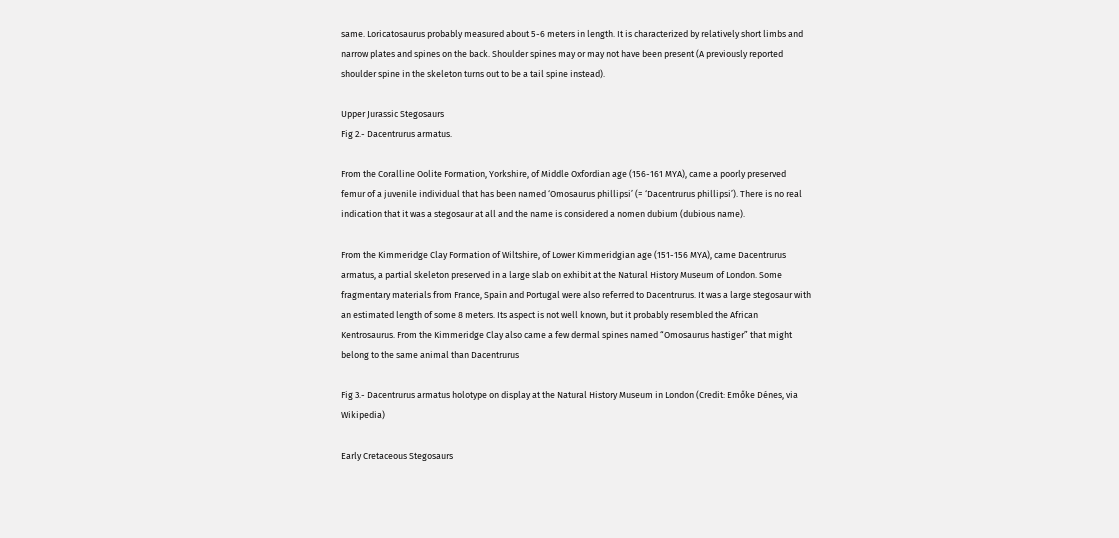same. Loricatosaurus probably measured about 5-6 meters in length. It is characterized by relatively short limbs and narrow plates and spines on the back. Shoulder spines may or may not have been present (A previously reported shoulder spine in the skeleton turns out to be a tail spine instead).

Upper Jurassic Stegosaurs
Fig 2.- Dacentrurus armatus.

From the Coralline Oolite Formation, Yorkshire, of Middle Oxfordian age (156-161 MYA), came a poorly preserved femur of a juvenile individual that has been named ‘Omosaurus phillipsi’ (= ‘Dacentrurus phillipsi’). There is no real indication that it was a stegosaur at all and the name is considered a nomen dubium (dubious name).

From the Kimmeridge Clay Formation of Wiltshire, of Lower Kimmeridgian age (151-156 MYA), came Dacentrurus armatus, a partial skeleton preserved in a large slab on exhibit at the Natural History Museum of London. Some fragmentary materials from France, Spain and Portugal were also referred to Dacentrurus. It was a large stegosaur with an estimated length of some 8 meters. Its aspect is not well known, but it probably resembled the African Kentrosaurus. From the Kimmeridge Clay also came a few dermal spines named “Omosaurus hastiger” that might belong to the same animal than Dacentrurus

Fig 3.- Dacentrurus armatus holotype on display at the Natural History Museum in London (Credit: Emőke Dénes, via Wikipedia)

Early Cretaceous Stegosaurs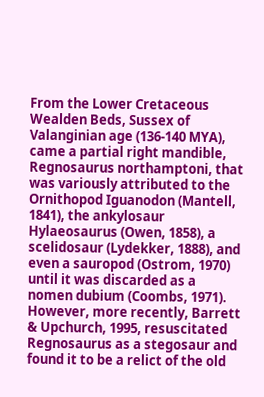From the Lower Cretaceous Wealden Beds, Sussex of Valanginian age (136-140 MYA), came a partial right mandible, Regnosaurus northamptoni, that was variously attributed to the Ornithopod Iguanodon (Mantell, 1841), the ankylosaur Hylaeosaurus (Owen, 1858), a scelidosaur (Lydekker, 1888), and even a sauropod (Ostrom, 1970) until it was discarded as a nomen dubium (Coombs, 1971). However, more recently, Barrett & Upchurch, 1995, resuscitated Regnosaurus as a stegosaur and found it to be a relict of the old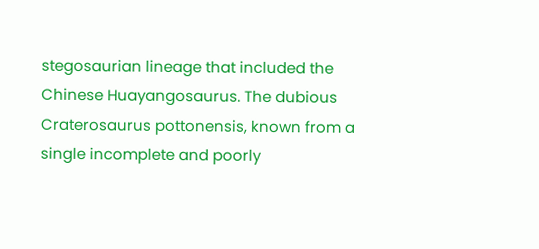stegosaurian lineage that included the Chinese Huayangosaurus. The dubious Craterosaurus pottonensis, known from a single incomplete and poorly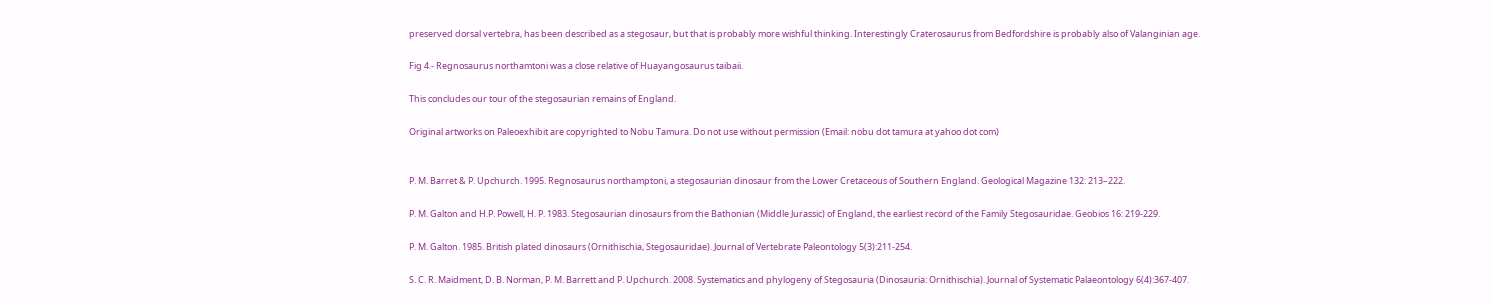preserved dorsal vertebra, has been described as a stegosaur, but that is probably more wishful thinking. Interestingly Craterosaurus from Bedfordshire is probably also of Valanginian age.

Fig 4.- Regnosaurus northamtoni was a close relative of Huayangosaurus taibaii.

This concludes our tour of the stegosaurian remains of England.

Original artworks on Paleoexhibit are copyrighted to Nobu Tamura. Do not use without permission (Email: nobu dot tamura at yahoo dot com)


P. M. Barret & P. Upchurch. 1995. Regnosaurus northamptoni, a stegosaurian dinosaur from the Lower Cretaceous of Southern England. Geological Magazine 132: 213–222.

P. M. Galton and H.P. Powell, H. P. 1983. Stegosaurian dinosaurs from the Bathonian (Middle Jurassic) of England, the earliest record of the Family Stegosauridae. Geobios 16: 219-229.

P. M. Galton. 1985. British plated dinosaurs (Ornithischia, Stegosauridae). Journal of Vertebrate Paleontology 5(3):211-254.

S. C. R. Maidment, D. B. Norman, P. M. Barrett and P. Upchurch. 2008. Systematics and phylogeny of Stegosauria (Dinosauria: Ornithischia). Journal of Systematic Palaeontology 6(4):367-407.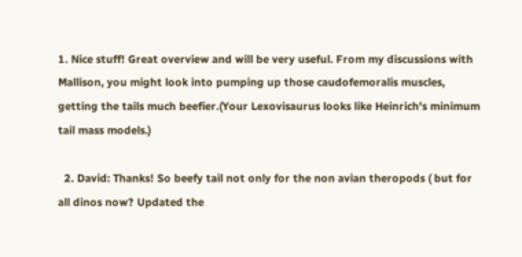1. Nice stuff! Great overview and will be very useful. From my discussions with Mallison, you might look into pumping up those caudofemoralis muscles, getting the tails much beefier.(Your Lexovisaurus looks like Heinrich's minimum tail mass models.)

  2. David: Thanks! So beefy tail not only for the non avian theropods ( but for all dinos now? Updated the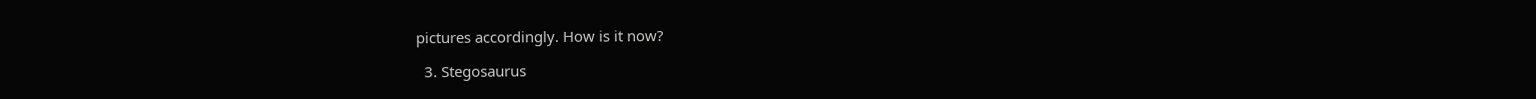pictures accordingly. How is it now?

  3. Stegosaurus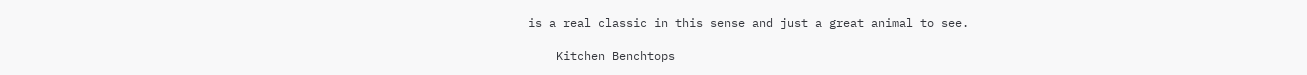is a real classic in this sense and just a great animal to see.

    Kitchen Benchtops